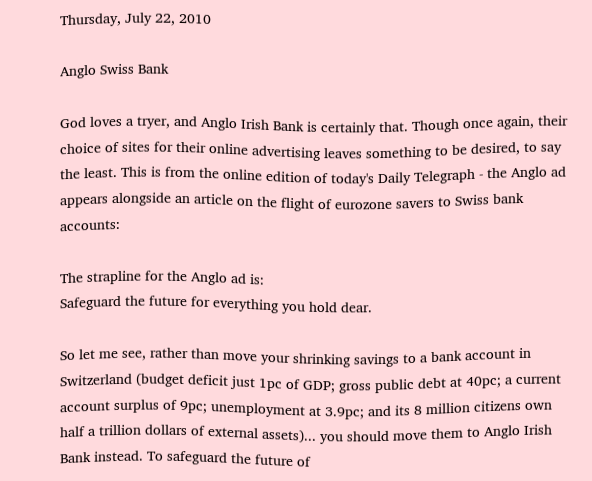Thursday, July 22, 2010

Anglo Swiss Bank

God loves a tryer, and Anglo Irish Bank is certainly that. Though once again, their choice of sites for their online advertising leaves something to be desired, to say the least. This is from the online edition of today's Daily Telegraph - the Anglo ad appears alongside an article on the flight of eurozone savers to Swiss bank accounts:

The strapline for the Anglo ad is:
Safeguard the future for everything you hold dear.

So let me see, rather than move your shrinking savings to a bank account in Switzerland (budget deficit just 1pc of GDP; gross public debt at 40pc; a current account surplus of 9pc; unemployment at 3.9pc; and its 8 million citizens own half a trillion dollars of external assets)... you should move them to Anglo Irish Bank instead. To safeguard the future of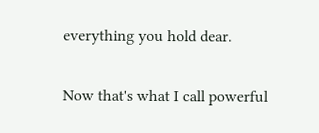everything you hold dear.

Now that's what I call powerful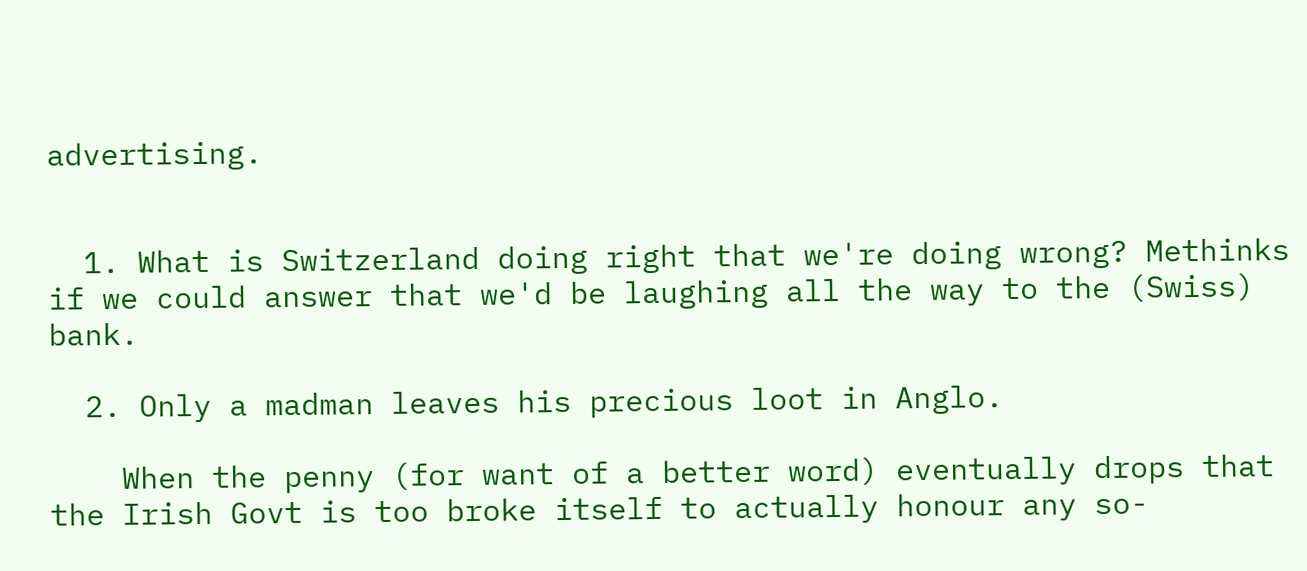advertising.


  1. What is Switzerland doing right that we're doing wrong? Methinks if we could answer that we'd be laughing all the way to the (Swiss) bank.

  2. Only a madman leaves his precious loot in Anglo.

    When the penny (for want of a better word) eventually drops that the Irish Govt is too broke itself to actually honour any so-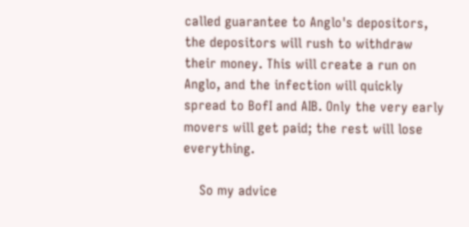called guarantee to Anglo's depositors, the depositors will rush to withdraw their money. This will create a run on Anglo, and the infection will quickly spread to BofI and AIB. Only the very early movers will get paid; the rest will lose everything.

    So my advice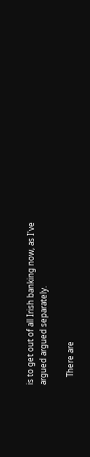is to get out of all Irish banking now, as I've argued argued separately.

    There are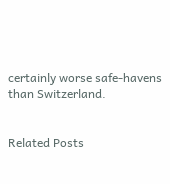certainly worse safe-havens than Switzerland.


Related Posts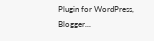Plugin for WordPress, Blogger...